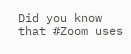Did you know that #Zoom uses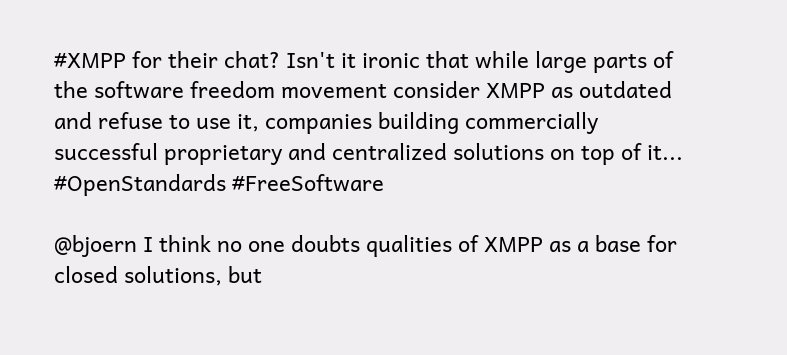#XMPP for their chat? Isn't it ironic that while large parts of the software freedom movement consider XMPP as outdated and refuse to use it, companies building commercially successful proprietary and centralized solutions on top of it...  #OpenStandards #FreeSoftware

@bjoern I think no one doubts qualities of XMPP as a base for closed solutions, but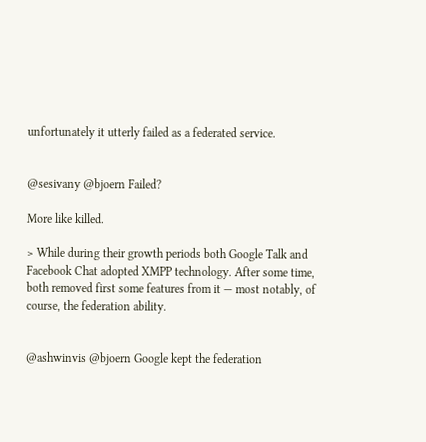unfortunately it utterly failed as a federated service.


@sesivany @bjoern Failed?

More like killed.

> While during their growth periods both Google Talk and Facebook Chat adopted XMPP technology. After some time, both removed first some features from it — most notably, of course, the federation ability.


@ashwinvis @bjoern Google kept the federation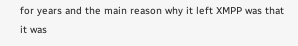for years and the main reason why it left XMPP was that it was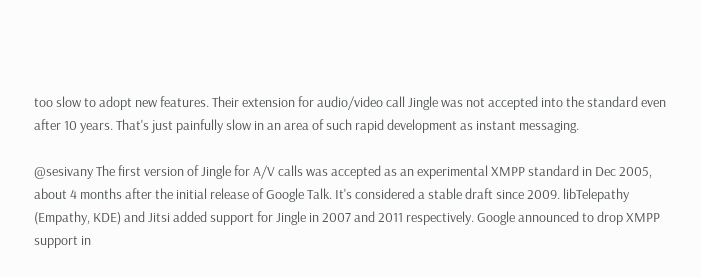too slow to adopt new features. Their extension for audio/video call Jingle was not accepted into the standard even after 10 years. That's just painfully slow in an area of such rapid development as instant messaging.

@sesivany The first version of Jingle for A/V calls was accepted as an experimental XMPP standard in Dec 2005, about 4 months after the initial release of Google Talk. It's considered a stable draft since 2009. libTelepathy (Empathy, KDE) and Jitsi added support for Jingle in 2007 and 2011 respectively. Google announced to drop XMPP support in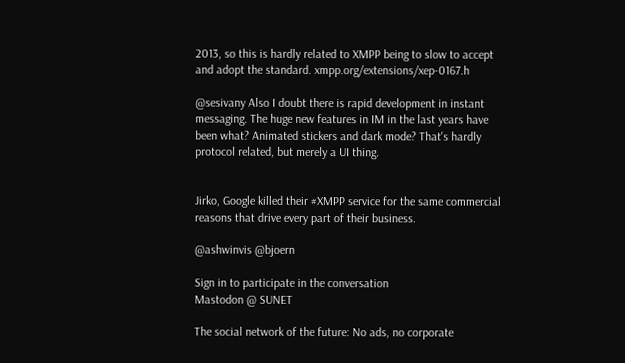2013, so this is hardly related to XMPP being to slow to accept and adopt the standard. xmpp.org/extensions/xep-0167.h

@sesivany Also I doubt there is rapid development in instant messaging. The huge new features in IM in the last years have been what? Animated stickers and dark mode? That's hardly protocol related, but merely a UI thing.


Jirko, Google killed their #XMPP service for the same commercial reasons that drive every part of their business.

@ashwinvis @bjoern

Sign in to participate in the conversation
Mastodon @ SUNET

The social network of the future: No ads, no corporate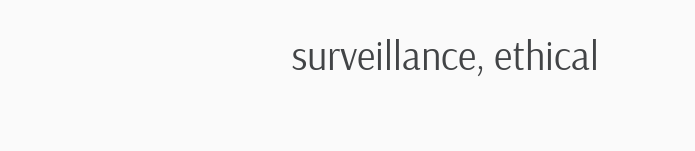surveillance, ethical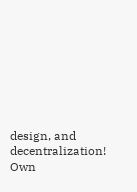design, and decentralization! Own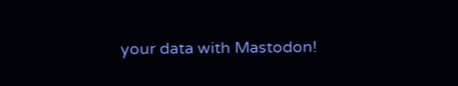your data with Mastodon!